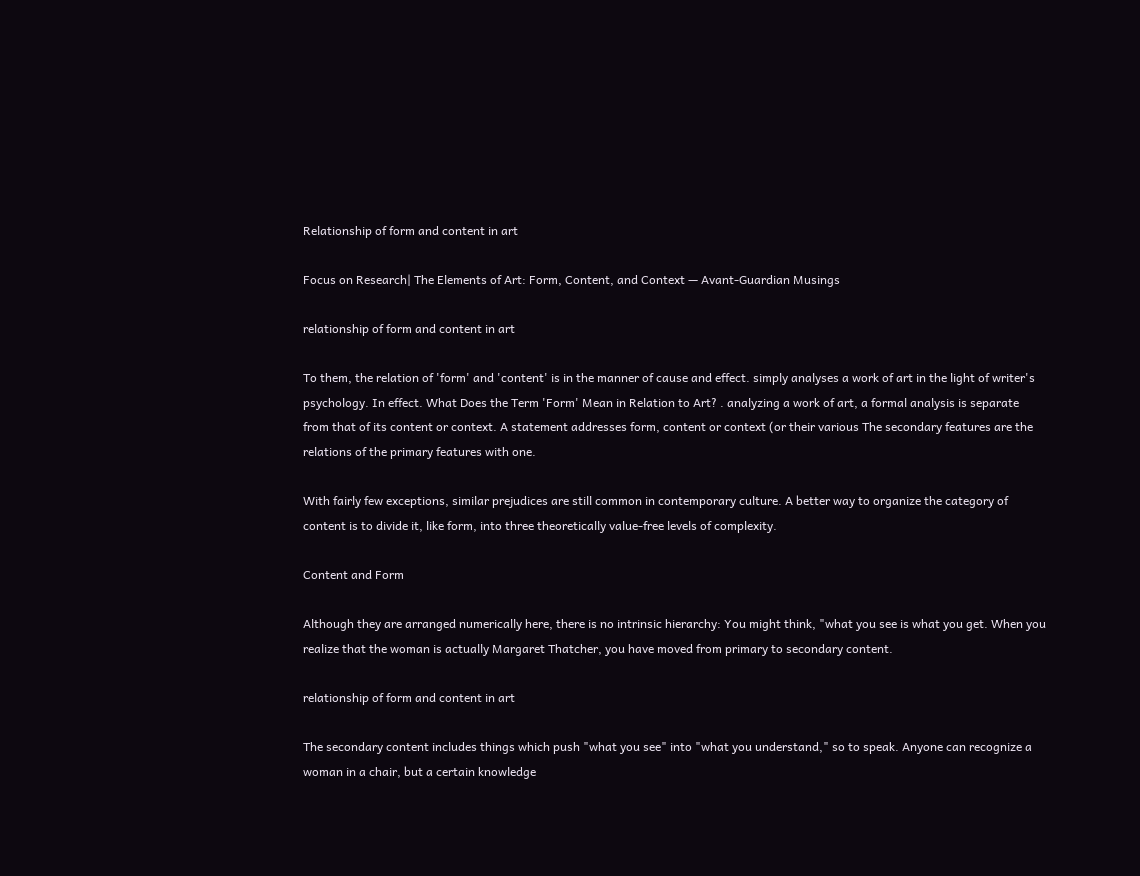Relationship of form and content in art

Focus on Research| The Elements of Art: Form, Content, and Context — Avant-Guardian Musings

relationship of form and content in art

To them, the relation of 'form' and 'content' is in the manner of cause and effect. simply analyses a work of art in the light of writer's psychology. In effect. What Does the Term 'Form' Mean in Relation to Art? . analyzing a work of art, a formal analysis is separate from that of its content or context. A statement addresses form, content or context (or their various The secondary features are the relations of the primary features with one.

With fairly few exceptions, similar prejudices are still common in contemporary culture. A better way to organize the category of content is to divide it, like form, into three theoretically value-free levels of complexity.

Content and Form

Although they are arranged numerically here, there is no intrinsic hierarchy: You might think, "what you see is what you get. When you realize that the woman is actually Margaret Thatcher, you have moved from primary to secondary content.

relationship of form and content in art

The secondary content includes things which push "what you see" into "what you understand," so to speak. Anyone can recognize a woman in a chair, but a certain knowledge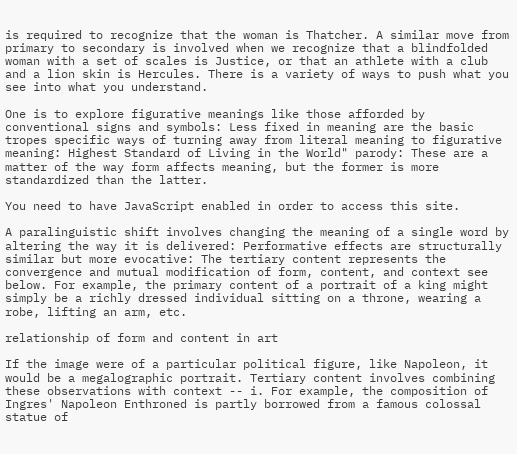is required to recognize that the woman is Thatcher. A similar move from primary to secondary is involved when we recognize that a blindfolded woman with a set of scales is Justice, or that an athlete with a club and a lion skin is Hercules. There is a variety of ways to push what you see into what you understand.

One is to explore figurative meanings like those afforded by conventional signs and symbols: Less fixed in meaning are the basic tropes specific ways of turning away from literal meaning to figurative meaning: Highest Standard of Living in the World" parody: These are a matter of the way form affects meaning, but the former is more standardized than the latter.

You need to have JavaScript enabled in order to access this site.

A paralinguistic shift involves changing the meaning of a single word by altering the way it is delivered: Performative effects are structurally similar but more evocative: The tertiary content represents the convergence and mutual modification of form, content, and context see below. For example, the primary content of a portrait of a king might simply be a richly dressed individual sitting on a throne, wearing a robe, lifting an arm, etc.

relationship of form and content in art

If the image were of a particular political figure, like Napoleon, it would be a megalographic portrait. Tertiary content involves combining these observations with context -- i. For example, the composition of Ingres' Napoleon Enthroned is partly borrowed from a famous colossal statue of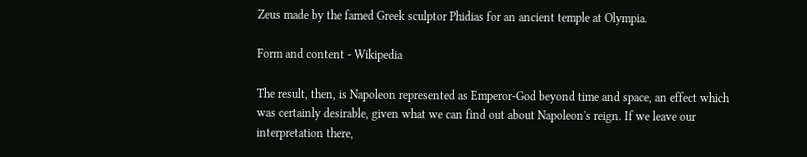Zeus made by the famed Greek sculptor Phidias for an ancient temple at Olympia.

Form and content - Wikipedia

The result, then, is Napoleon represented as Emperor-God beyond time and space, an effect which was certainly desirable, given what we can find out about Napoleon's reign. If we leave our interpretation there,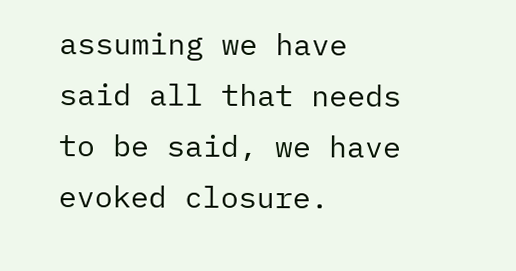assuming we have said all that needs to be said, we have evoked closure.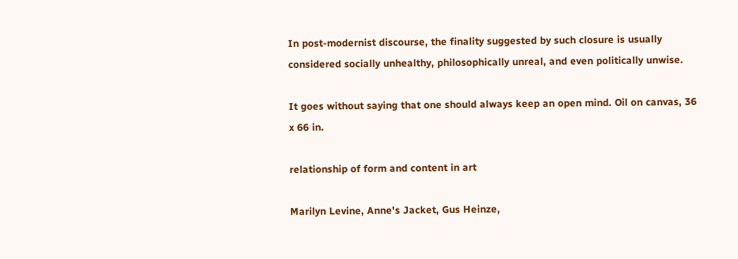In post-modernist discourse, the finality suggested by such closure is usually considered socially unhealthy, philosophically unreal, and even politically unwise.

It goes without saying that one should always keep an open mind. Oil on canvas, 36 x 66 in.

relationship of form and content in art

Marilyn Levine, Anne's Jacket, Gus Heinze,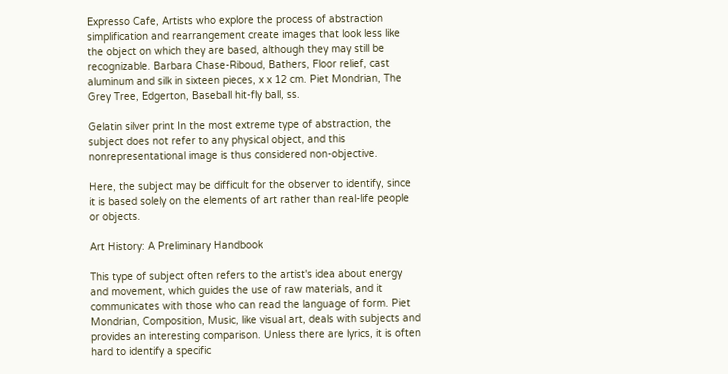Expresso Cafe, Artists who explore the process of abstraction simplification and rearrangement create images that look less like the object on which they are based, although they may still be recognizable. Barbara Chase-Riboud, Bathers, Floor relief, cast aluminum and silk in sixteen pieces, x x 12 cm. Piet Mondrian, The Grey Tree, Edgerton, Baseball hit-fly ball, ss.

Gelatin silver print In the most extreme type of abstraction, the subject does not refer to any physical object, and this nonrepresentational image is thus considered non-objective.

Here, the subject may be difficult for the observer to identify, since it is based solely on the elements of art rather than real-life people or objects.

Art History: A Preliminary Handbook

This type of subject often refers to the artist's idea about energy and movement, which guides the use of raw materials, and it communicates with those who can read the language of form. Piet Mondrian, Composition, Music, like visual art, deals with subjects and provides an interesting comparison. Unless there are lyrics, it is often hard to identify a specific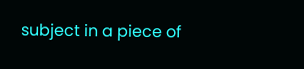subject in a piece of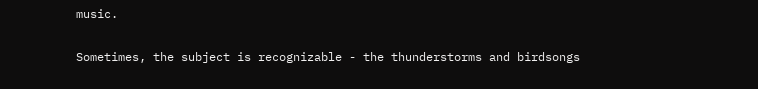music.

Sometimes, the subject is recognizable - the thunderstorms and birdsongs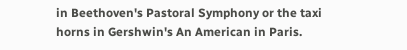in Beethoven's Pastoral Symphony or the taxi horns in Gershwin's An American in Paris.